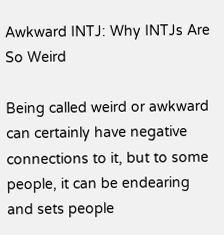Awkward INTJ: Why INTJs Are So Weird

Being called weird or awkward can certainly have negative connections to it, but to some people, it can be endearing and sets people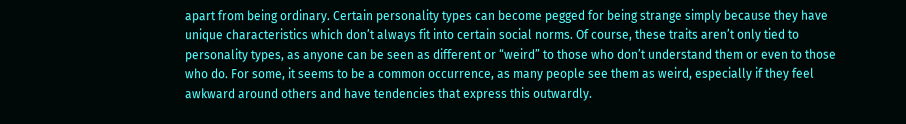apart from being ordinary. Certain personality types can become pegged for being strange simply because they have unique characteristics which don’t always fit into certain social norms. Of course, these traits aren’t only tied to personality types, as anyone can be seen as different or “weird” to those who don’t understand them or even to those who do. For some, it seems to be a common occurrence, as many people see them as weird, especially if they feel awkward around others and have tendencies that express this outwardly.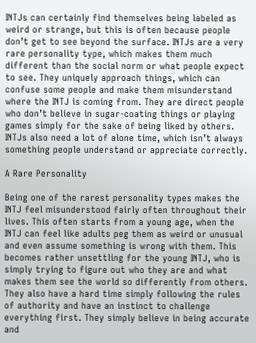INTJs can certainly find themselves being labeled as weird or strange, but this is often because people don’t get to see beyond the surface. INTJs are a very rare personality type, which makes them much different than the social norm or what people expect to see. They uniquely approach things, which can confuse some people and make them misunderstand where the INTJ is coming from. They are direct people who don’t believe in sugar-coating things or playing games simply for the sake of being liked by others. INTJs also need a lot of alone time, which isn’t always something people understand or appreciate correctly.

A Rare Personality

Being one of the rarest personality types makes the INTJ feel misunderstood fairly often throughout their lives. This often starts from a young age, when the INTJ can feel like adults peg them as weird or unusual and even assume something is wrong with them. This becomes rather unsettling for the young INTJ, who is simply trying to figure out who they are and what makes them see the world so differently from others. They also have a hard time simply following the rules of authority and have an instinct to challenge everything first. They simply believe in being accurate and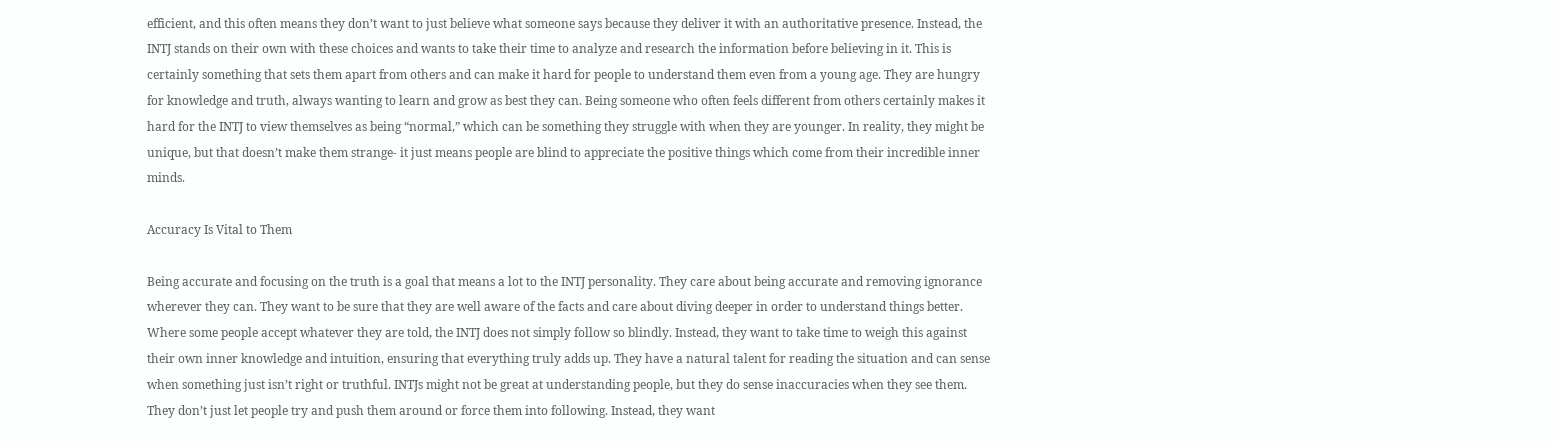efficient, and this often means they don’t want to just believe what someone says because they deliver it with an authoritative presence. Instead, the INTJ stands on their own with these choices and wants to take their time to analyze and research the information before believing in it. This is certainly something that sets them apart from others and can make it hard for people to understand them even from a young age. They are hungry for knowledge and truth, always wanting to learn and grow as best they can. Being someone who often feels different from others certainly makes it hard for the INTJ to view themselves as being “normal,” which can be something they struggle with when they are younger. In reality, they might be unique, but that doesn’t make them strange- it just means people are blind to appreciate the positive things which come from their incredible inner minds.

Accuracy Is Vital to Them

Being accurate and focusing on the truth is a goal that means a lot to the INTJ personality. They care about being accurate and removing ignorance wherever they can. They want to be sure that they are well aware of the facts and care about diving deeper in order to understand things better. Where some people accept whatever they are told, the INTJ does not simply follow so blindly. Instead, they want to take time to weigh this against their own inner knowledge and intuition, ensuring that everything truly adds up. They have a natural talent for reading the situation and can sense when something just isn’t right or truthful. INTJs might not be great at understanding people, but they do sense inaccuracies when they see them. They don’t just let people try and push them around or force them into following. Instead, they want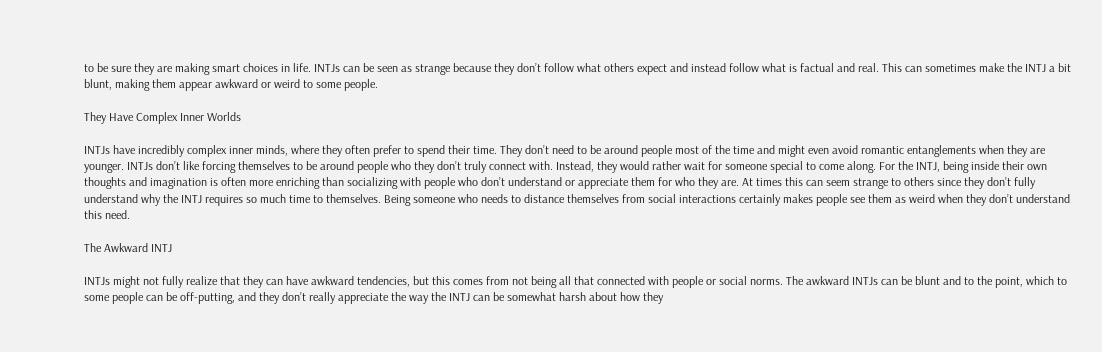to be sure they are making smart choices in life. INTJs can be seen as strange because they don’t follow what others expect and instead follow what is factual and real. This can sometimes make the INTJ a bit blunt, making them appear awkward or weird to some people.

They Have Complex Inner Worlds

INTJs have incredibly complex inner minds, where they often prefer to spend their time. They don’t need to be around people most of the time and might even avoid romantic entanglements when they are younger. INTJs don’t like forcing themselves to be around people who they don’t truly connect with. Instead, they would rather wait for someone special to come along. For the INTJ, being inside their own thoughts and imagination is often more enriching than socializing with people who don’t understand or appreciate them for who they are. At times this can seem strange to others since they don’t fully understand why the INTJ requires so much time to themselves. Being someone who needs to distance themselves from social interactions certainly makes people see them as weird when they don’t understand this need.

The Awkward INTJ

INTJs might not fully realize that they can have awkward tendencies, but this comes from not being all that connected with people or social norms. The awkward INTJs can be blunt and to the point, which to some people can be off-putting, and they don’t really appreciate the way the INTJ can be somewhat harsh about how they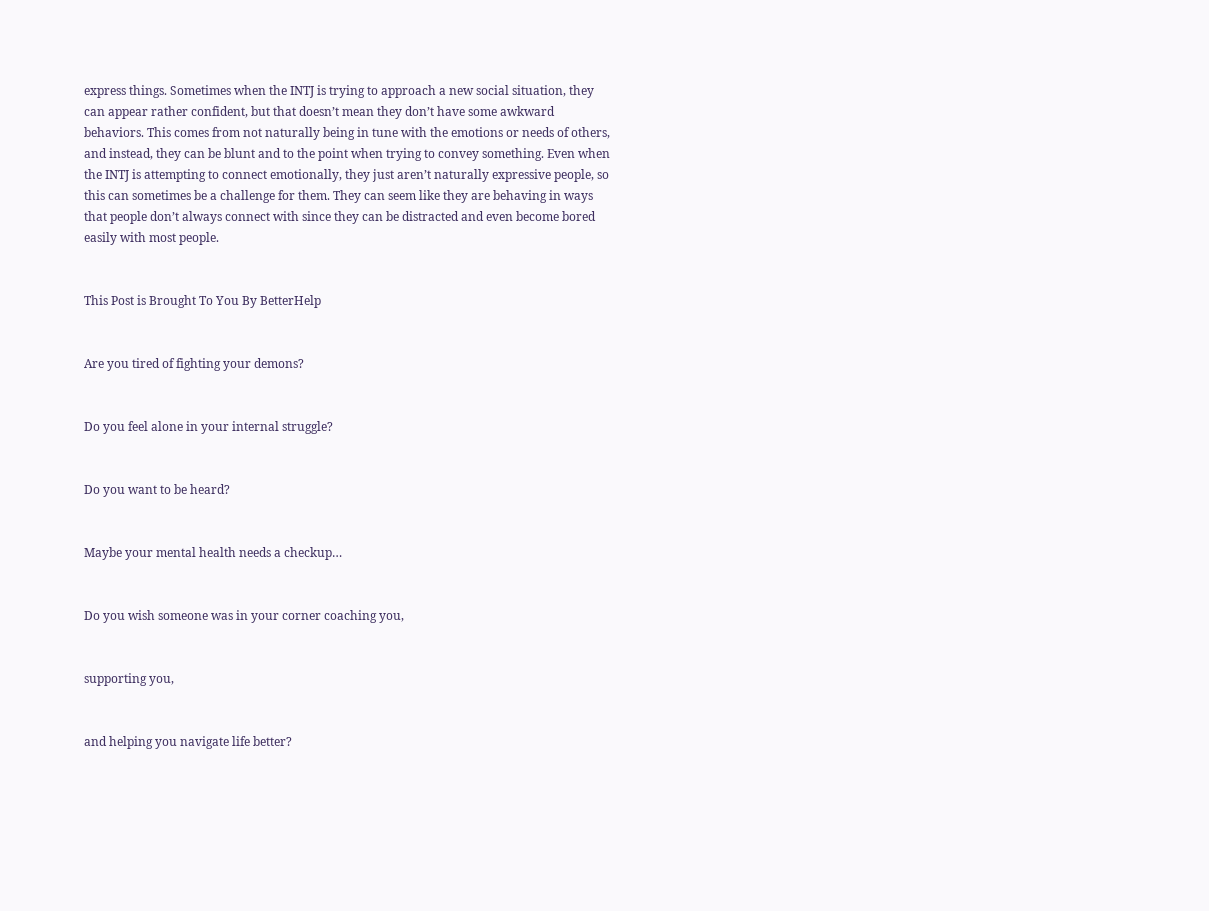express things. Sometimes when the INTJ is trying to approach a new social situation, they can appear rather confident, but that doesn’t mean they don’t have some awkward behaviors. This comes from not naturally being in tune with the emotions or needs of others, and instead, they can be blunt and to the point when trying to convey something. Even when the INTJ is attempting to connect emotionally, they just aren’t naturally expressive people, so this can sometimes be a challenge for them. They can seem like they are behaving in ways that people don’t always connect with since they can be distracted and even become bored easily with most people.


This Post is Brought To You By BetterHelp


Are you tired of fighting your demons?


Do you feel alone in your internal struggle?


Do you want to be heard?


Maybe your mental health needs a checkup…


Do you wish someone was in your corner coaching you,


supporting you,


and helping you navigate life better?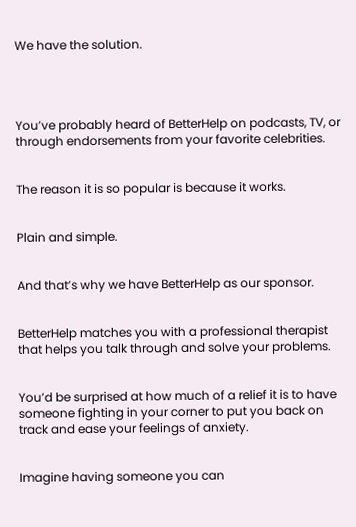We have the solution.




You’ve probably heard of BetterHelp on podcasts, TV, or through endorsements from your favorite celebrities.


The reason it is so popular is because it works.


Plain and simple.


And that’s why we have BetterHelp as our sponsor.


BetterHelp matches you with a professional therapist that helps you talk through and solve your problems.


You’d be surprised at how much of a relief it is to have someone fighting in your corner to put you back on track and ease your feelings of anxiety.


Imagine having someone you can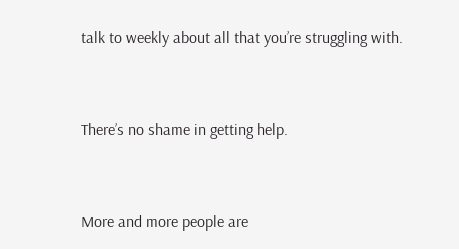talk to weekly about all that you’re struggling with.


There’s no shame in getting help.


More and more people are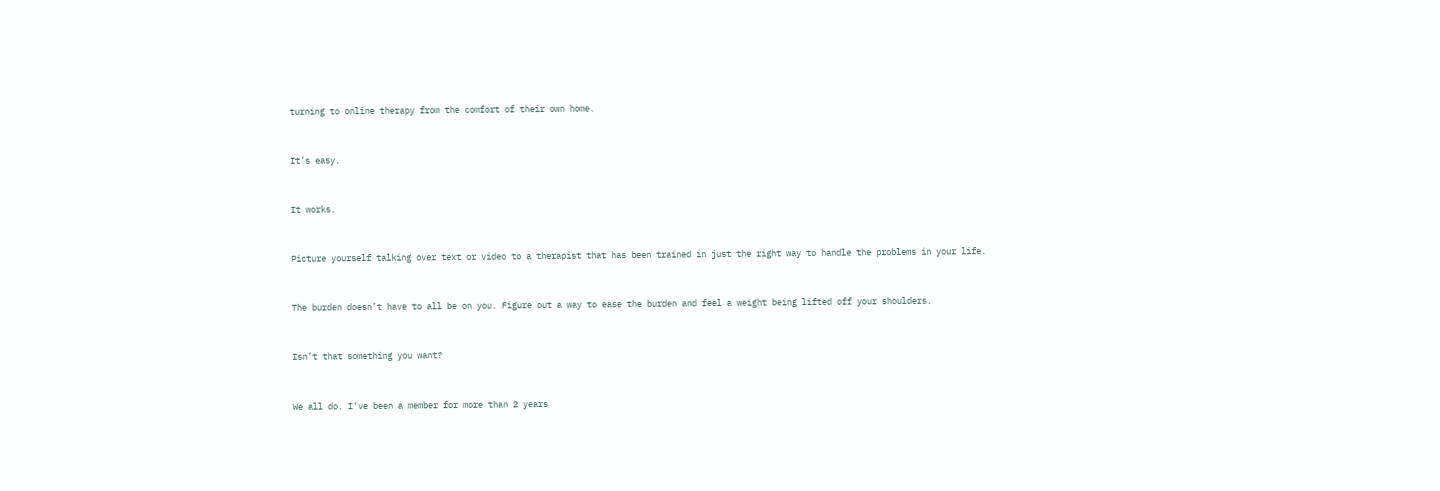turning to online therapy from the comfort of their own home.


It’s easy.


It works.


Picture yourself talking over text or video to a therapist that has been trained in just the right way to handle the problems in your life.


The burden doesn’t have to all be on you. Figure out a way to ease the burden and feel a weight being lifted off your shoulders.


Isn’t that something you want?


We all do. I’ve been a member for more than 2 years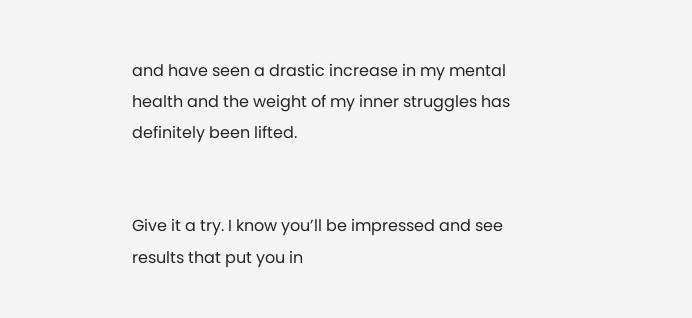and have seen a drastic increase in my mental health and the weight of my inner struggles has definitely been lifted.


Give it a try. I know you’ll be impressed and see results that put you in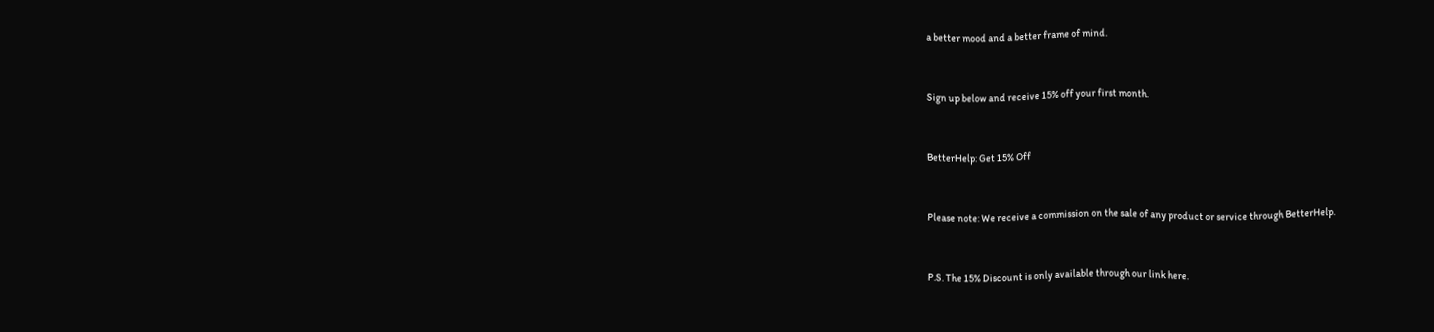a better mood and a better frame of mind.


Sign up below and receive 15% off your first month.


BetterHelp: Get 15% Off


Please note: We receive a commission on the sale of any product or service through BetterHelp.


P.S. The 15% Discount is only available through our link here.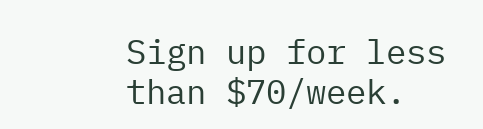Sign up for less than $70/week.